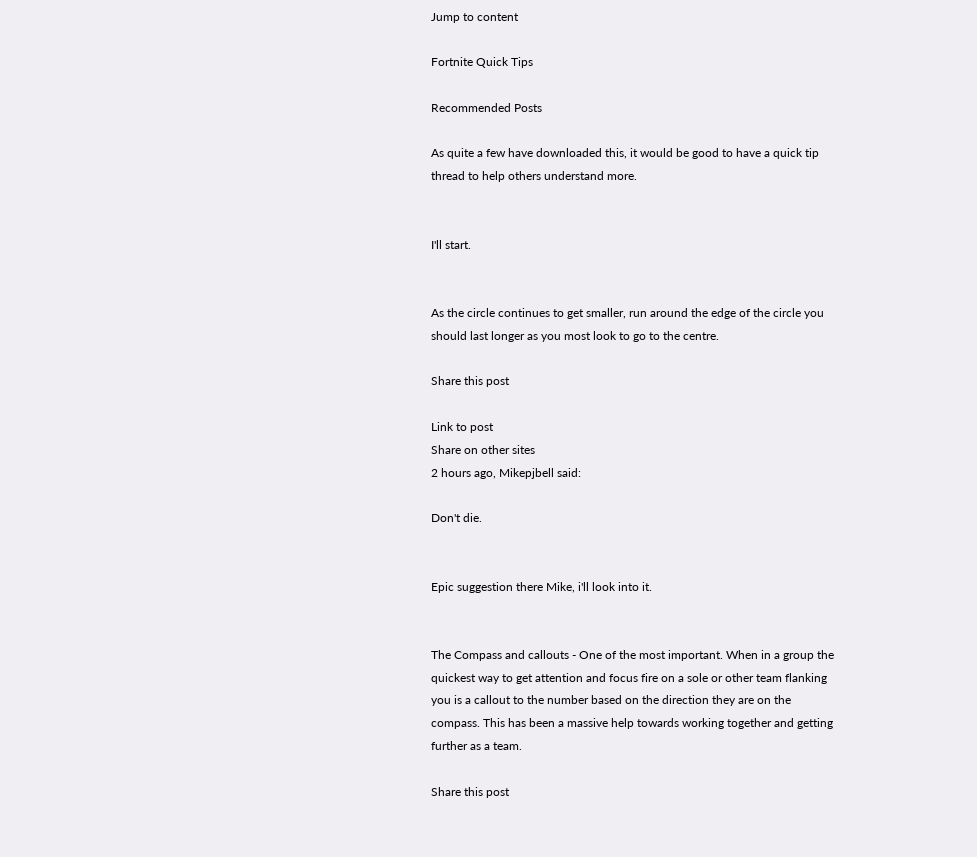Jump to content

Fortnite Quick Tips

Recommended Posts

As quite a few have downloaded this, it would be good to have a quick tip thread to help others understand more.


I'll start.


As the circle continues to get smaller, run around the edge of the circle you should last longer as you most look to go to the centre.

Share this post

Link to post
Share on other sites
2 hours ago, Mikepjbell said:

Don't die.


Epic suggestion there Mike, i'll look into it.


The Compass and callouts - One of the most important. When in a group the quickest way to get attention and focus fire on a sole or other team flanking you is a callout to the number based on the direction they are on the compass. This has been a massive help towards working together and getting further as a team.

Share this post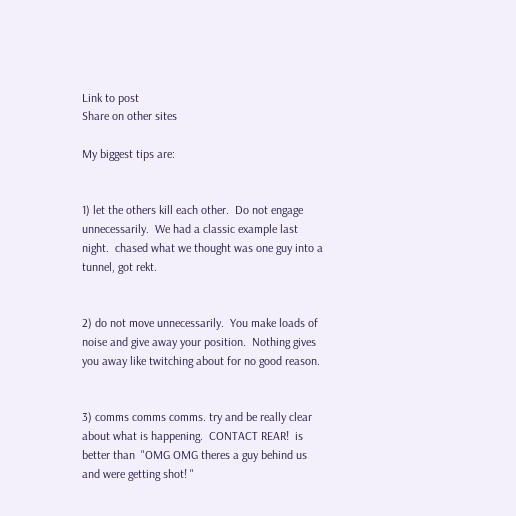Link to post
Share on other sites

My biggest tips are:


1) let the others kill each other.  Do not engage unnecessarily.  We had a classic example last night.  chased what we thought was one guy into a tunnel, got rekt.


2) do not move unnecessarily.  You make loads of noise and give away your position.  Nothing gives you away like twitching about for no good reason.


3) comms comms comms. try and be really clear about what is happening.  CONTACT REAR!  is better than  "OMG OMG theres a guy behind us and were getting shot! "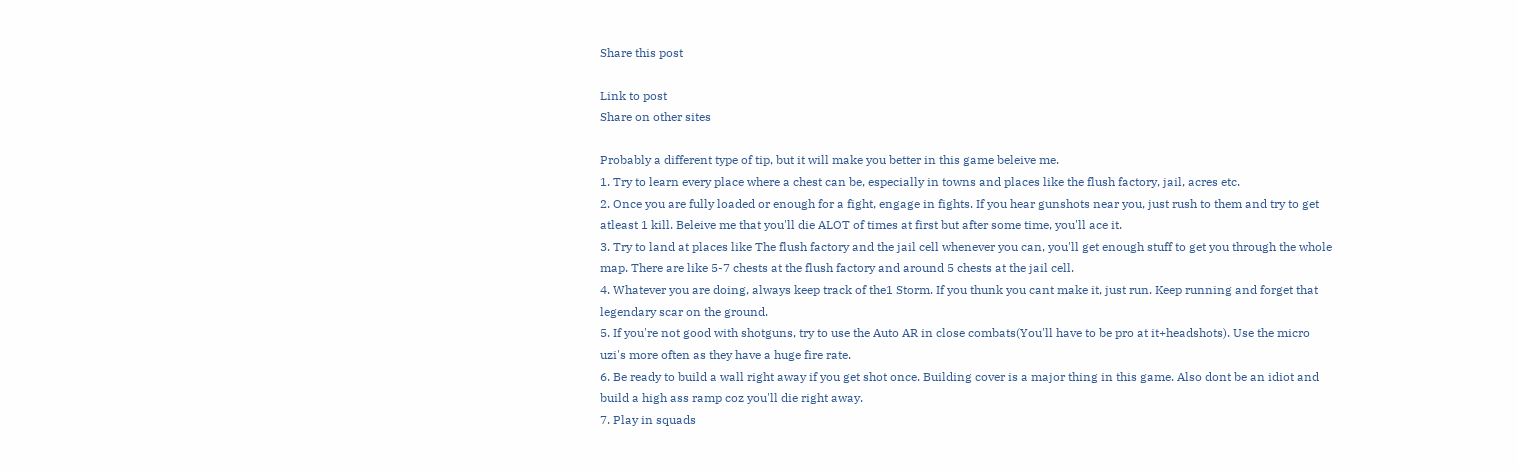Share this post

Link to post
Share on other sites

Probably a different type of tip, but it will make you better in this game beleive me.
1. Try to learn every place where a chest can be, especially in towns and places like the flush factory, jail, acres etc.
2. Once you are fully loaded or enough for a fight, engage in fights. If you hear gunshots near you, just rush to them and try to get atleast 1 kill. Beleive me that you'll die ALOT of times at first but after some time, you'll ace it.
3. Try to land at places like The flush factory and the jail cell whenever you can, you'll get enough stuff to get you through the whole map. There are like 5-7 chests at the flush factory and around 5 chests at the jail cell.
4. Whatever you are doing, always keep track of the1 Storm. If you thunk you cant make it, just run. Keep running and forget that legendary scar on the ground.
5. If you're not good with shotguns, try to use the Auto AR in close combats(You'll have to be pro at it+headshots). Use the micro uzi's more often as they have a huge fire rate.
6. Be ready to build a wall right away if you get shot once. Building cover is a major thing in this game. Also dont be an idiot and build a high ass ramp coz you'll die right away.
7. Play in squads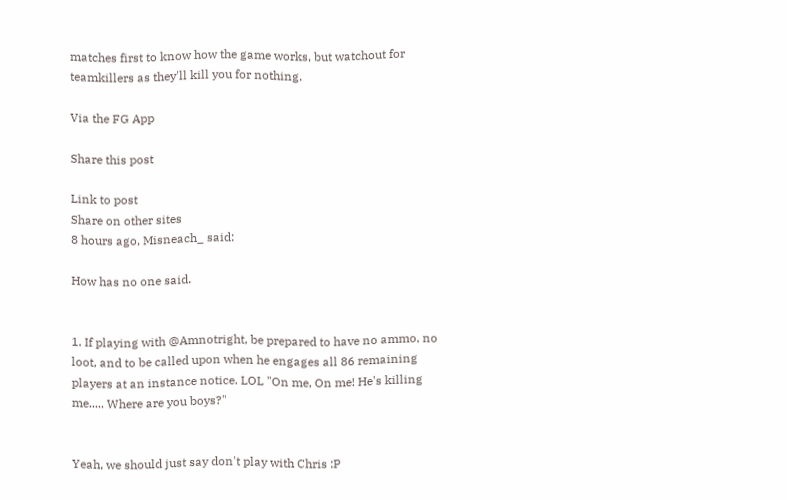matches first to know how the game works, but watchout for teamkillers as they'll kill you for nothing.

Via the FG App

Share this post

Link to post
Share on other sites
8 hours ago, Misneach_ said:

How has no one said.


1. If playing with @Amnotright, be prepared to have no ammo, no loot, and to be called upon when he engages all 86 remaining players at an instance notice. LOL "On me, On me! He's killing me..... Where are you boys?"


Yeah, we should just say don't play with Chris :P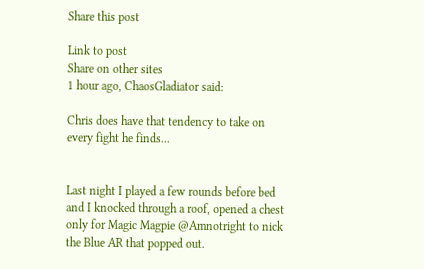Share this post

Link to post
Share on other sites
1 hour ago, ChaosGladiator said:

Chris does have that tendency to take on every fight he finds...


Last night I played a few rounds before bed and I knocked through a roof, opened a chest only for Magic Magpie @Amnotright to nick the Blue AR that popped out.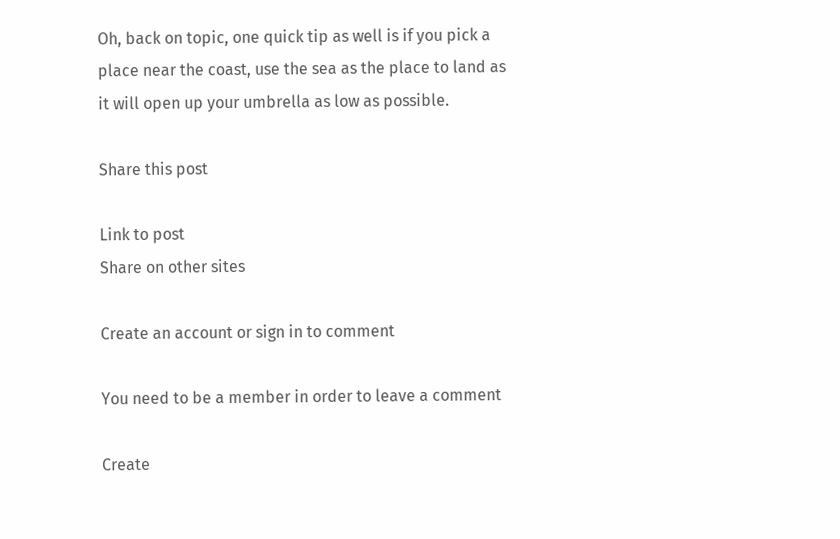Oh, back on topic, one quick tip as well is if you pick a place near the coast, use the sea as the place to land as it will open up your umbrella as low as possible.

Share this post

Link to post
Share on other sites

Create an account or sign in to comment

You need to be a member in order to leave a comment

Create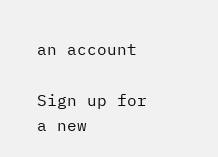an account

Sign up for a new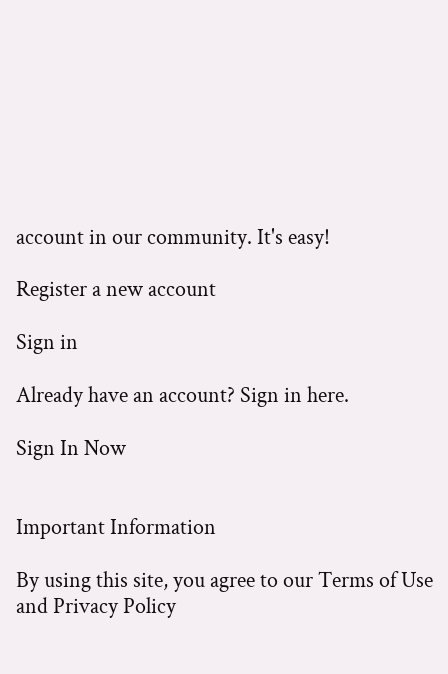account in our community. It's easy!

Register a new account

Sign in

Already have an account? Sign in here.

Sign In Now


Important Information

By using this site, you agree to our Terms of Use and Privacy Policy